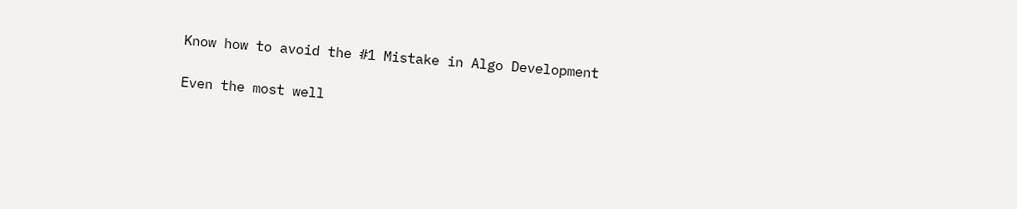Know how to avoid the #1 Mistake in Algo Development

Even the most well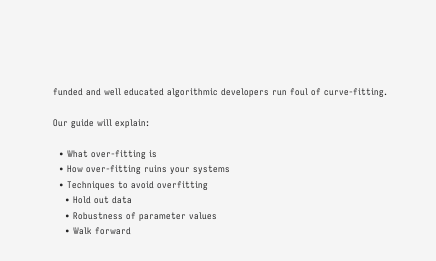funded and well educated algorithmic developers run foul of curve-fitting.

Our guide will explain:

  • What over-fitting is
  • How over-fitting ruins your systems
  • Techniques to avoid overfitting
    • Hold out data
    • Robustness of parameter values
    • Walk forward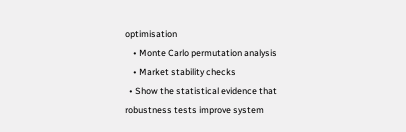optimisation
    • Monte Carlo permutation analysis
    • Market stability checks
  • Show the statistical evidence that robustness tests improve system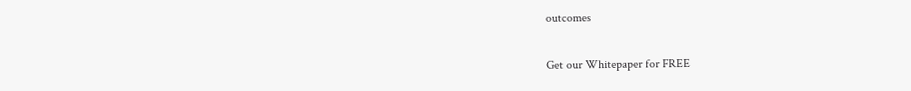outcomes

Get our Whitepaper for FREE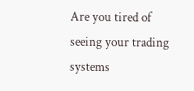Are you tired of seeing your trading systems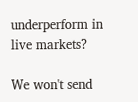underperform in live markets?

We won't send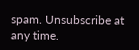spam. Unsubscribe at any time.